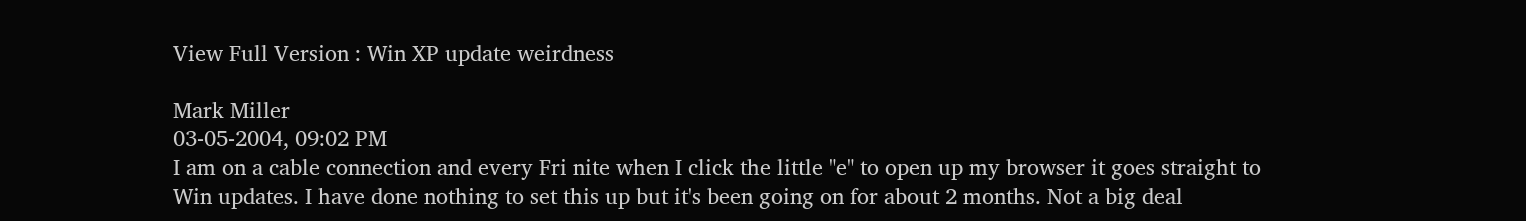View Full Version : Win XP update weirdness

Mark Miller
03-05-2004, 09:02 PM
I am on a cable connection and every Fri nite when I click the little "e" to open up my browser it goes straight to Win updates. I have done nothing to set this up but it's been going on for about 2 months. Not a big deal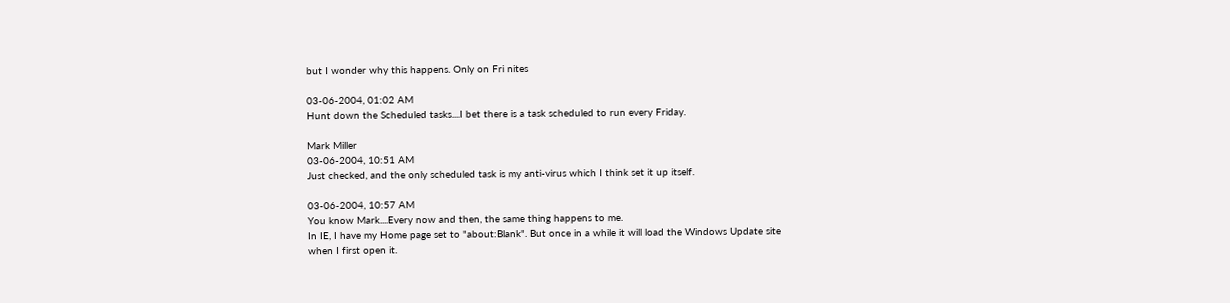but I wonder why this happens. Only on Fri nites

03-06-2004, 01:02 AM
Hunt down the Scheduled tasks....I bet there is a task scheduled to run every Friday.

Mark Miller
03-06-2004, 10:51 AM
Just checked, and the only scheduled task is my anti-virus which I think set it up itself.

03-06-2004, 10:57 AM
You know Mark....Every now and then, the same thing happens to me.
In IE, I have my Home page set to "about:Blank". But once in a while it will load the Windows Update site when I first open it.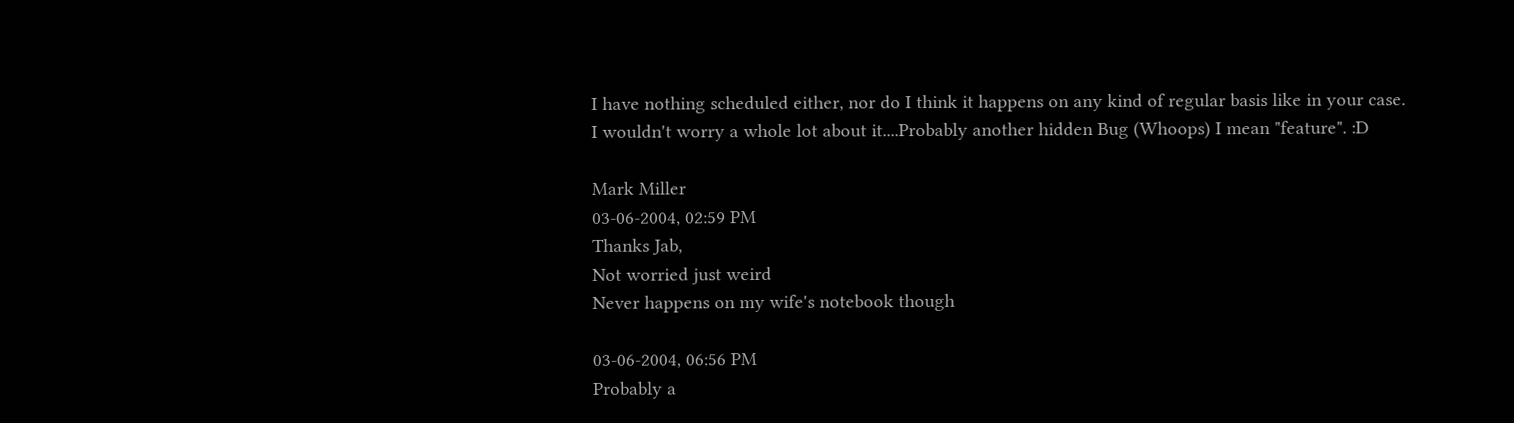I have nothing scheduled either, nor do I think it happens on any kind of regular basis like in your case.
I wouldn't worry a whole lot about it....Probably another hidden Bug (Whoops) I mean "feature". :D

Mark Miller
03-06-2004, 02:59 PM
Thanks Jab,
Not worried just weird
Never happens on my wife's notebook though

03-06-2004, 06:56 PM
Probably a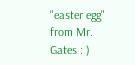"easter egg" from Mr. Gates : )